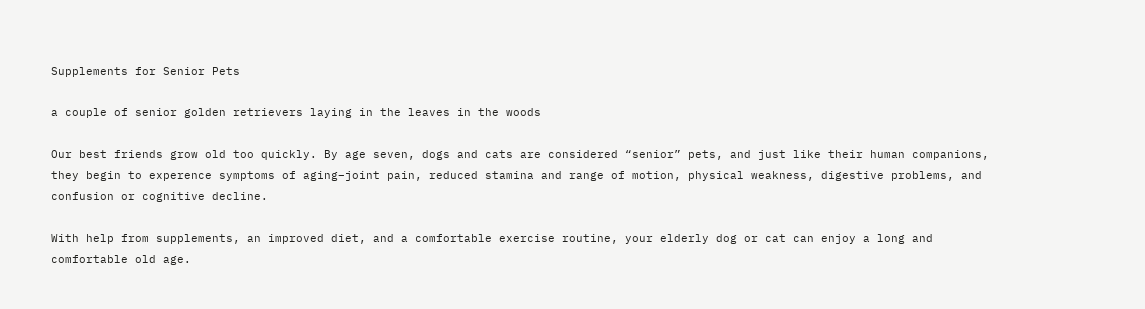Supplements for Senior Pets

a couple of senior golden retrievers laying in the leaves in the woods

Our best friends grow old too quickly. By age seven, dogs and cats are considered “senior” pets, and just like their human companions, they begin to experence symptoms of aging–joint pain, reduced stamina and range of motion, physical weakness, digestive problems, and confusion or cognitive decline.

With help from supplements, an improved diet, and a comfortable exercise routine, your elderly dog or cat can enjoy a long and comfortable old age.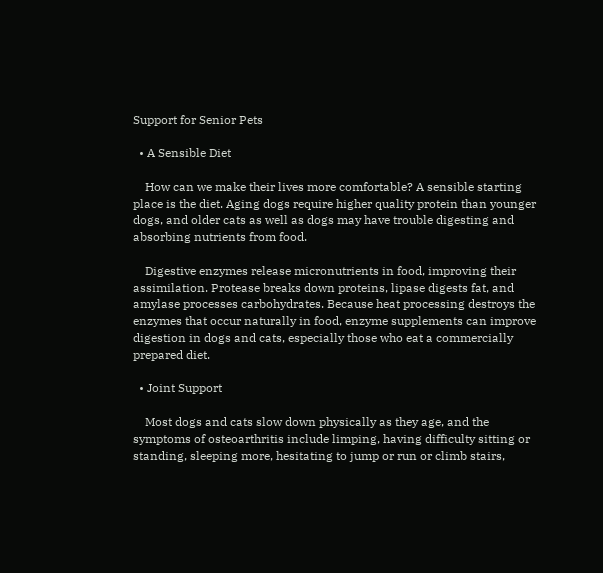Support for Senior Pets

  • A Sensible Diet

    How can we make their lives more comfortable? A sensible starting place is the diet. Aging dogs require higher quality protein than younger dogs, and older cats as well as dogs may have trouble digesting and absorbing nutrients from food.

    Digestive enzymes release micronutrients in food, improving their assimilation. Protease breaks down proteins, lipase digests fat, and amylase processes carbohydrates. Because heat processing destroys the enzymes that occur naturally in food, enzyme supplements can improve digestion in dogs and cats, especially those who eat a commercially prepared diet.

  • Joint Support

    Most dogs and cats slow down physically as they age, and the symptoms of osteoarthritis include limping, having difficulty sitting or standing, sleeping more, hesitating to jump or run or climb stairs,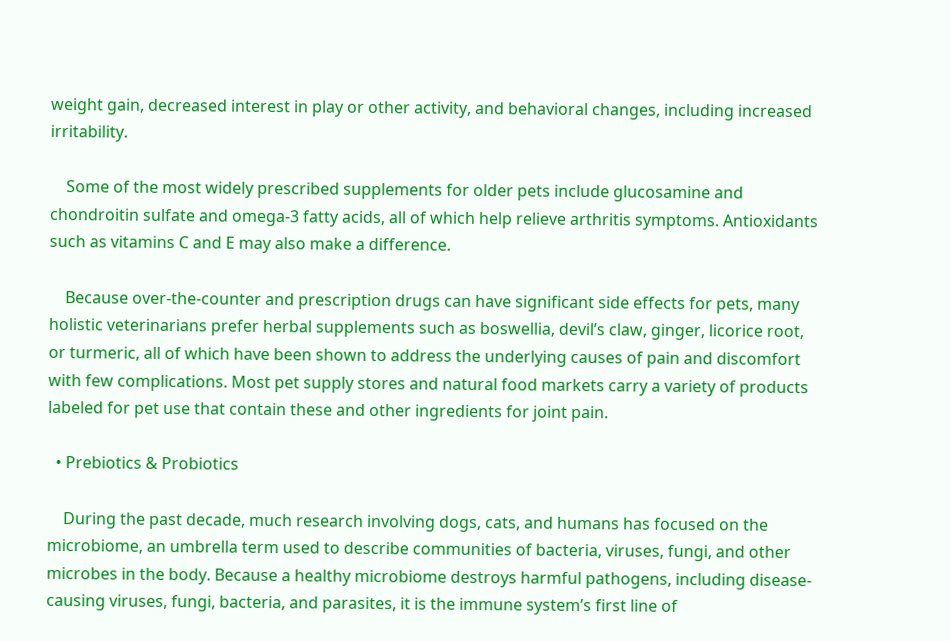weight gain, decreased interest in play or other activity, and behavioral changes, including increased irritability.

    Some of the most widely prescribed supplements for older pets include glucosamine and chondroitin sulfate and omega-3 fatty acids, all of which help relieve arthritis symptoms. Antioxidants such as vitamins C and E may also make a difference.

    Because over-the-counter and prescription drugs can have significant side effects for pets, many holistic veterinarians prefer herbal supplements such as boswellia, devil’s claw, ginger, licorice root, or turmeric, all of which have been shown to address the underlying causes of pain and discomfort with few complications. Most pet supply stores and natural food markets carry a variety of products labeled for pet use that contain these and other ingredients for joint pain.

  • Prebiotics & Probiotics

    During the past decade, much research involving dogs, cats, and humans has focused on the microbiome, an umbrella term used to describe communities of bacteria, viruses, fungi, and other microbes in the body. Because a healthy microbiome destroys harmful pathogens, including disease-causing viruses, fungi, bacteria, and parasites, it is the immune system’s first line of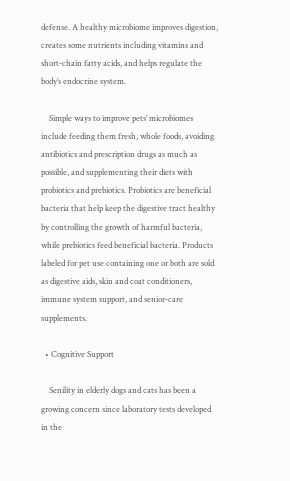defense. A healthy microbiome improves digestion, creates some nutrients including vitamins and short-chain fatty acids, and helps regulate the body’s endocrine system.

    Simple ways to improve pets’ microbiomes include feeding them fresh, whole foods, avoiding antibiotics and prescription drugs as much as possible, and supplementing their diets with probiotics and prebiotics. Probiotics are beneficial bacteria that help keep the digestive tract healthy by controlling the growth of harmful bacteria, while prebiotics feed beneficial bacteria. Products labeled for pet use containing one or both are sold as digestive aids, skin and coat conditioners, immune system support, and senior-care supplements.

  • Cognitive Support

    Senility in elderly dogs and cats has been a growing concern since laboratory tests developed in the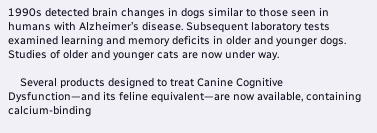1990s detected brain changes in dogs similar to those seen in humans with Alzheimer’s disease. Subsequent laboratory tests examined learning and memory deficits in older and younger dogs. Studies of older and younger cats are now under way.

    Several products designed to treat Canine Cognitive Dysfunction—and its feline equivalent—are now available, containing calcium-binding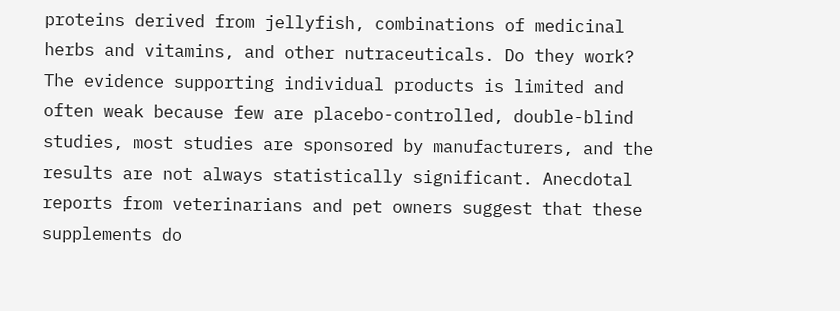proteins derived from jellyfish, combinations of medicinal herbs and vitamins, and other nutraceuticals. Do they work? The evidence supporting individual products is limited and often weak because few are placebo-controlled, double-blind studies, most studies are sponsored by manufacturers, and the results are not always statistically significant. Anecdotal reports from veterinarians and pet owners suggest that these supplements do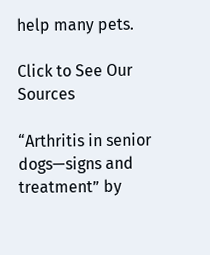help many pets.

Click to See Our Sources

“Arthritis in senior dogs—signs and treatment” by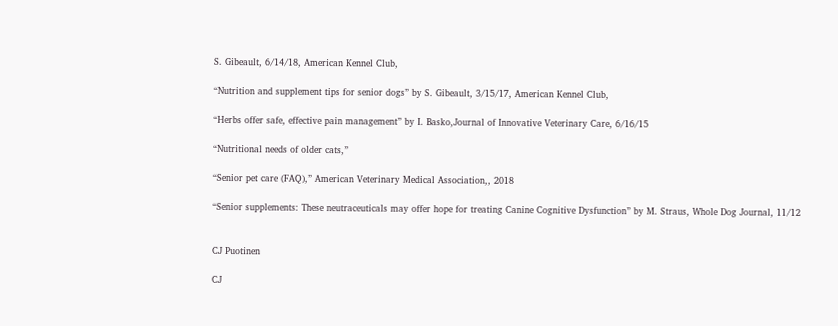S. Gibeault, 6/14/18, American Kennel Club,

“Nutrition and supplement tips for senior dogs” by S. Gibeault, 3/15/17, American Kennel Club,

“Herbs offer safe, effective pain management” by I. Basko,Journal of Innovative Veterinary Care, 6/16/15

“Nutritional needs of older cats,”

“Senior pet care (FAQ),” American Veterinary Medical Association,, 2018

“Senior supplements: These neutraceuticals may offer hope for treating Canine Cognitive Dysfunction” by M. Straus, Whole Dog Journal, 11/12


CJ Puotinen

CJ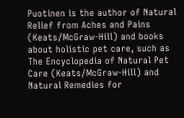Puotinen is the author of Natural Relief from Aches and Pains (Keats/McGraw-Hill) and books about holistic pet care, such as The Encyclopedia of Natural Pet Care (Keats/McGraw-Hill) and Natural Remedies for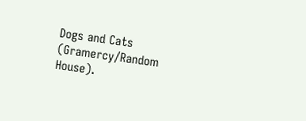Dogs and Cats (Gramercy/Random House).